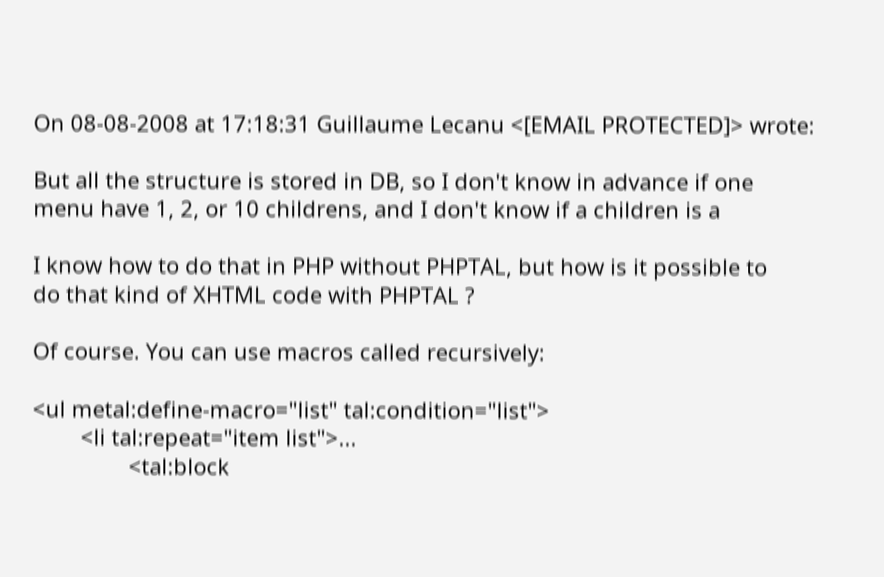On 08-08-2008 at 17:18:31 Guillaume Lecanu <[EMAIL PROTECTED]> wrote:

But all the structure is stored in DB, so I don't know in advance if one
menu have 1, 2, or 10 childrens, and I don't know if a children is a

I know how to do that in PHP without PHPTAL, but how is it possible to
do that kind of XHTML code with PHPTAL ?

Of course. You can use macros called recursively:

<ul metal:define-macro="list" tal:condition="list">
        <li tal:repeat="item list">...
                <tal:block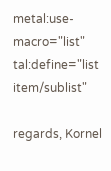metal:use-macro="list" tal:define="list item/sublist"

regards, Kornel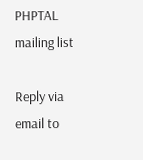PHPTAL mailing list

Reply via email to